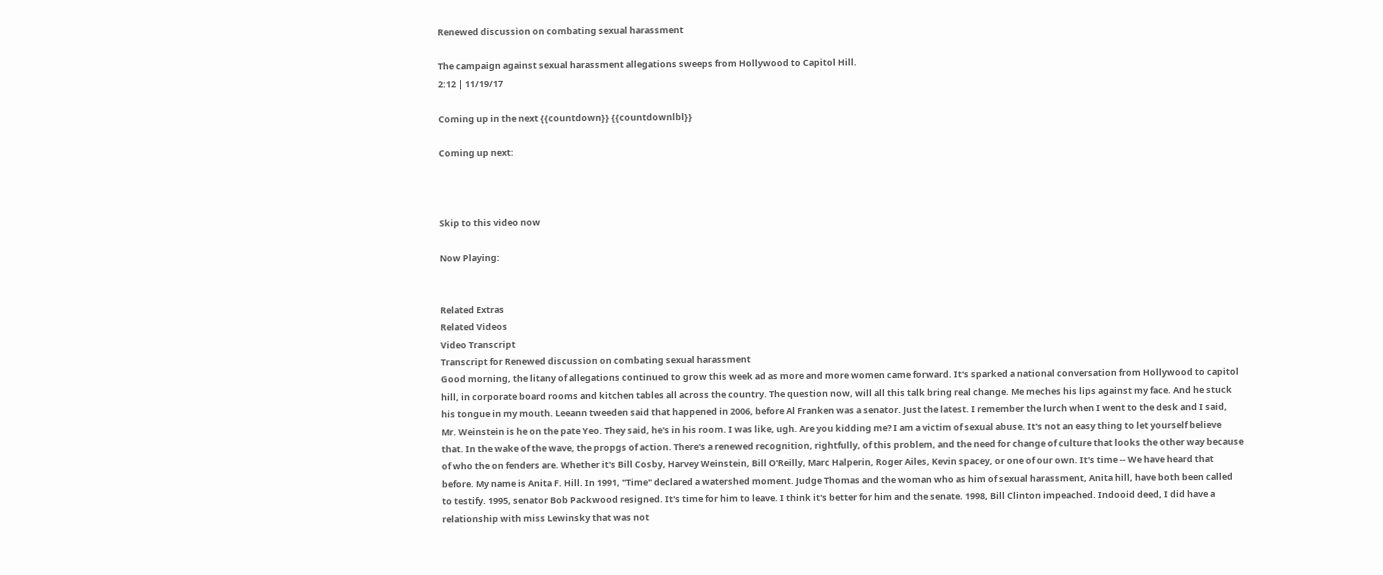Renewed discussion on combating sexual harassment

The campaign against sexual harassment allegations sweeps from Hollywood to Capitol Hill.
2:12 | 11/19/17

Coming up in the next {{countdown}} {{countdownlbl}}

Coming up next:



Skip to this video now

Now Playing:


Related Extras
Related Videos
Video Transcript
Transcript for Renewed discussion on combating sexual harassment
Good morning, the litany of allegations continued to grow this week ad as more and more women came forward. It's sparked a national conversation from Hollywood to capitol hill, in corporate board rooms and kitchen tables all across the country. The question now, will all this talk bring real change. Me meches his lips against my face. And he stuck his tongue in my mouth. Leeann tweeden said that happened in 2006, before Al Franken was a senator. Just the latest. I remember the lurch when I went to the desk and I said, Mr. Weinstein is he on the pate Yeo. They said, he's in his room. I was like, ugh. Are you kidding me? I am a victim of sexual abuse. It's not an easy thing to let yourself believe that. In the wake of the wave, the propgs of action. There's a renewed recognition, rightfully, of this problem, and the need for change of culture that looks the other way because of who the on fenders are. Whether it's Bill Cosby, Harvey Weinstein, Bill O'Reilly, Marc Halperin, Roger Ailes, Kevin spacey, or one of our own. It's time -- We have heard that before. My name is Anita F. Hill. In 1991, "Time" declared a watershed moment. Judge Thomas and the woman who as him of sexual harassment, Anita hill, have both been called to testify. 1995, senator Bob Packwood resigned. It's time for him to leave. I think it's better for him and the senate. 1998, Bill Clinton impeached. Indooid deed, I did have a relationship with miss Lewinsky that was not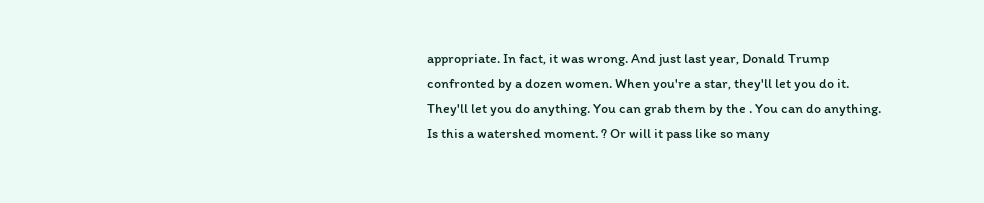appropriate. In fact, it was wrong. And just last year, Donald Trump confronted by a dozen women. When you're a star, they'll let you do it. They'll let you do anything. You can grab them by the . You can do anything. Is this a watershed moment. ? Or will it pass like so many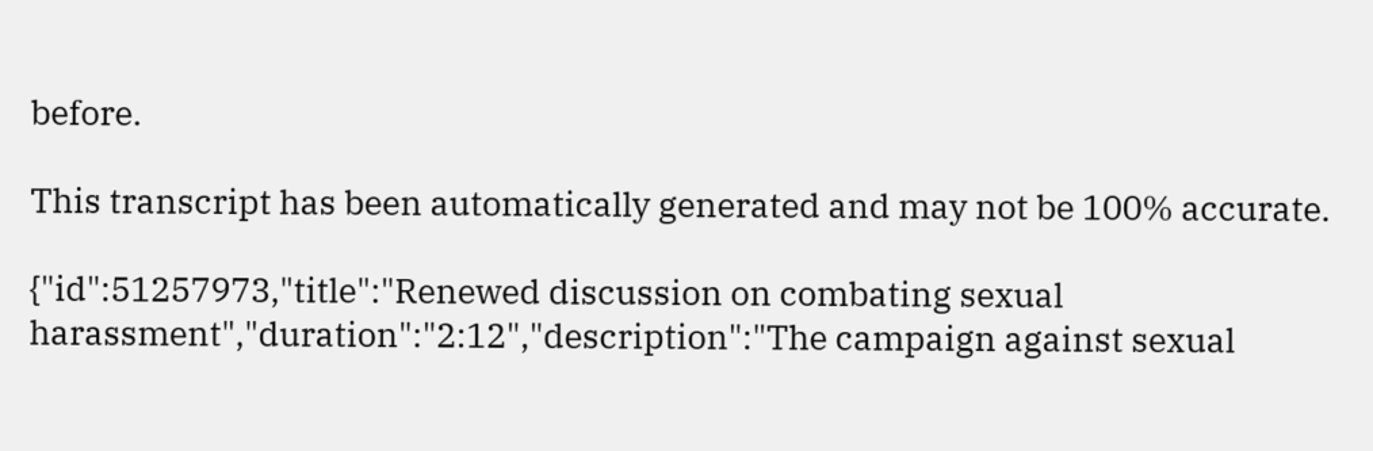before.

This transcript has been automatically generated and may not be 100% accurate.

{"id":51257973,"title":"Renewed discussion on combating sexual harassment","duration":"2:12","description":"The campaign against sexual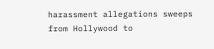harassment allegations sweeps from Hollywood to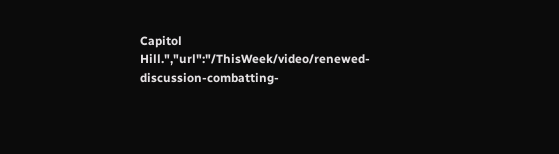Capitol Hill.","url":"/ThisWeek/video/renewed-discussion-combatting-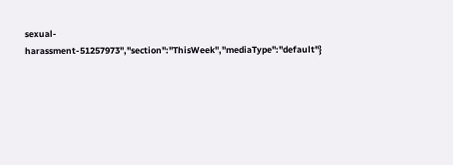sexual-harassment-51257973","section":"ThisWeek","mediaType":"default"}